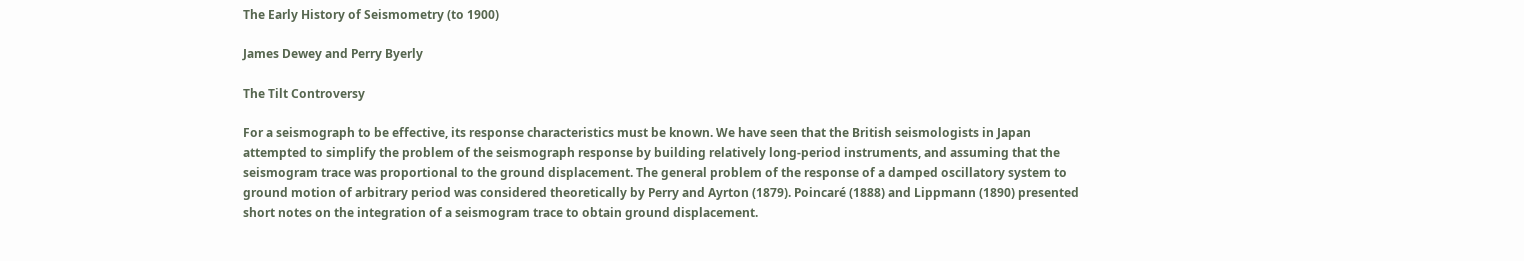The Early History of Seismometry (to 1900)

James Dewey and Perry Byerly

The Tilt Controversy

For a seismograph to be effective, its response characteristics must be known. We have seen that the British seismologists in Japan attempted to simplify the problem of the seismograph response by building relatively long-period instruments, and assuming that the seismogram trace was proportional to the ground displacement. The general problem of the response of a damped oscillatory system to ground motion of arbitrary period was considered theoretically by Perry and Ayrton (1879). Poincaré (1888) and Lippmann (1890) presented short notes on the integration of a seismogram trace to obtain ground displacement.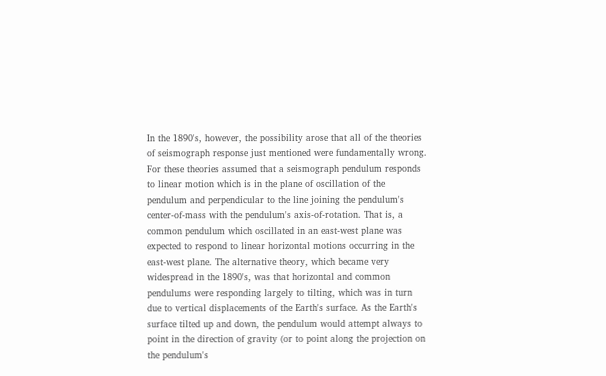In the 1890's, however, the possibility arose that all of the theories of seismograph response just mentioned were fundamentally wrong. For these theories assumed that a seismograph pendulum responds to linear motion which is in the plane of oscillation of the pendulum and perpendicular to the line joining the pendulum's center-of-mass with the pendulum's axis-of-rotation. That is, a common pendulum which oscillated in an east-west plane was expected to respond to linear horizontal motions occurring in the east-west plane. The alternative theory, which became very widespread in the 1890's, was that horizontal and common pendulums were responding largely to tilting, which was in turn due to vertical displacements of the Earth's surface. As the Earth's surface tilted up and down, the pendulum would attempt always to point in the direction of gravity (or to point along the projection on the pendulum's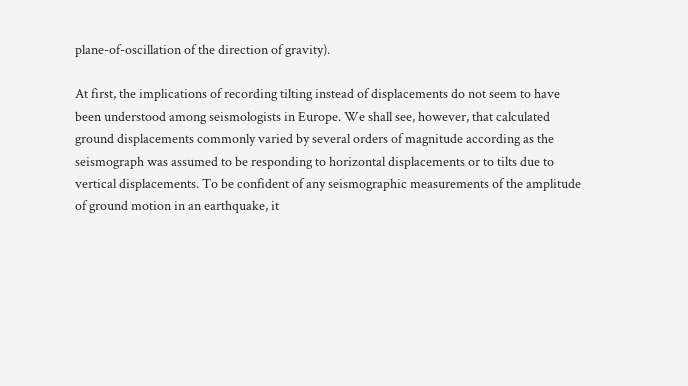plane-of-oscillation of the direction of gravity).

At first, the implications of recording tilting instead of displacements do not seem to have been understood among seismologists in Europe. We shall see, however, that calculated ground displacements commonly varied by several orders of magnitude according as the seismograph was assumed to be responding to horizontal displacements or to tilts due to vertical displacements. To be confident of any seismographic measurements of the amplitude of ground motion in an earthquake, it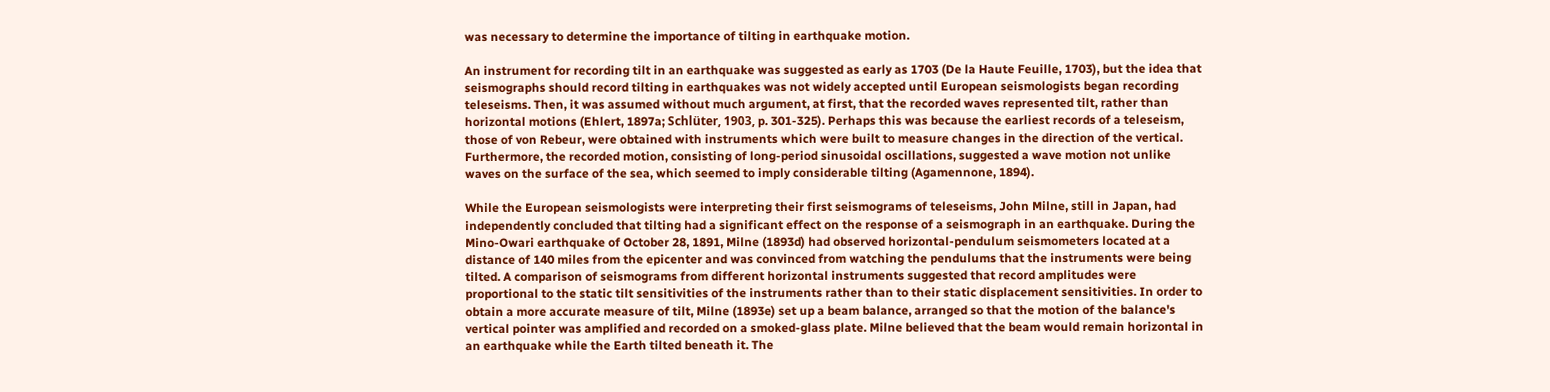was necessary to determine the importance of tilting in earthquake motion.

An instrument for recording tilt in an earthquake was suggested as early as 1703 (De la Haute Feuille, 1703), but the idea that seismographs should record tilting in earthquakes was not widely accepted until European seismologists began recording teleseisms. Then, it was assumed without much argument, at first, that the recorded waves represented tilt, rather than horizontal motions (Ehlert, 1897a; Schlüter, 1903, p. 301-325). Perhaps this was because the earliest records of a teleseism, those of von Rebeur, were obtained with instruments which were built to measure changes in the direction of the vertical. Furthermore, the recorded motion, consisting of long-period sinusoidal oscillations, suggested a wave motion not unlike waves on the surface of the sea, which seemed to imply considerable tilting (Agamennone, 1894).

While the European seismologists were interpreting their first seismograms of teleseisms, John Milne, still in Japan, had independently concluded that tilting had a significant effect on the response of a seismograph in an earthquake. During the Mino-Owari earthquake of October 28, 1891, Milne (1893d) had observed horizontal-pendulum seismometers located at a distance of 140 miles from the epicenter and was convinced from watching the pendulums that the instruments were being tilted. A comparison of seismograms from different horizontal instruments suggested that record amplitudes were proportional to the static tilt sensitivities of the instruments rather than to their static displacement sensitivities. In order to obtain a more accurate measure of tilt, Milne (1893e) set up a beam balance, arranged so that the motion of the balance's vertical pointer was amplified and recorded on a smoked-glass plate. Milne believed that the beam would remain horizontal in an earthquake while the Earth tilted beneath it. The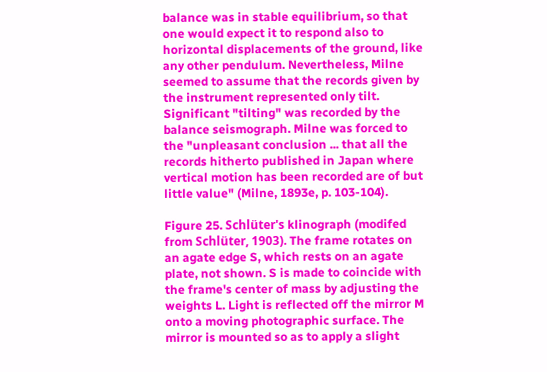balance was in stable equilibrium, so that one would expect it to respond also to horizontal displacements of the ground, like any other pendulum. Nevertheless, Milne seemed to assume that the records given by the instrument represented only tilt. Significant "tilting" was recorded by the balance seismograph. Milne was forced to the "unpleasant conclusion ... that all the records hitherto published in Japan where vertical motion has been recorded are of but little value" (Milne, 1893e, p. 103-104).

Figure 25. Schlüter's klinograph (modifed from Schlüter, 1903). The frame rotates on an agate edge S, which rests on an agate plate, not shown. S is made to coincide with the frame's center of mass by adjusting the weights L. Light is reflected off the mirror M onto a moving photographic surface. The mirror is mounted so as to apply a slight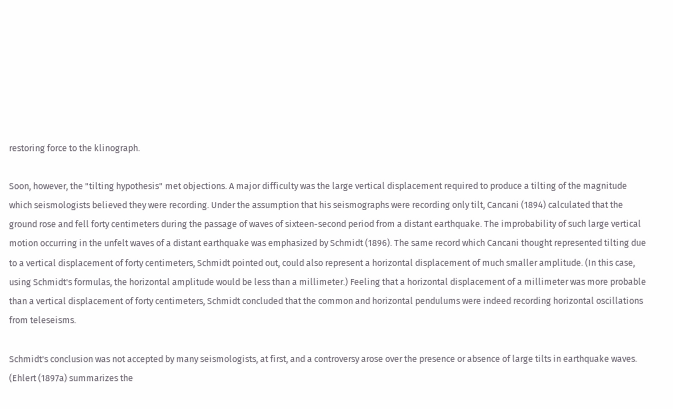restoring force to the klinograph.

Soon, however, the "tilting hypothesis" met objections. A major difficulty was the large vertical displacement required to produce a tilting of the magnitude which seismologists believed they were recording. Under the assumption that his seismographs were recording only tilt, Cancani (1894) calculated that the ground rose and fell forty centimeters during the passage of waves of sixteen-second period from a distant earthquake. The improbability of such large vertical motion occurring in the unfelt waves of a distant earthquake was emphasized by Schmidt (1896). The same record which Cancani thought represented tilting due to a vertical displacement of forty centimeters, Schmidt pointed out, could also represent a horizontal displacement of much smaller amplitude. (In this case, using Schmidt's formulas, the horizontal amplitude would be less than a millimeter.) Feeling that a horizontal displacement of a millimeter was more probable than a vertical displacement of forty centimeters, Schmidt concluded that the common and horizontal pendulums were indeed recording horizontal oscillations from teleseisms.

Schmidt's conclusion was not accepted by many seismologists, at first, and a controversy arose over the presence or absence of large tilts in earthquake waves. (Ehlert (1897a) summarizes the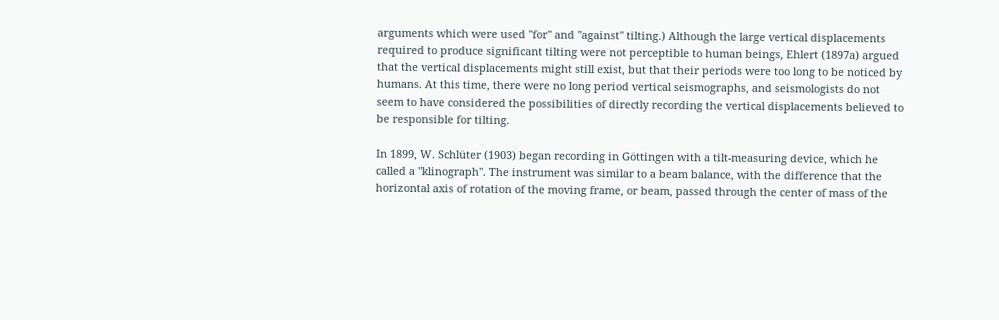arguments which were used "for" and "against" tilting.) Although the large vertical displacements required to produce significant tilting were not perceptible to human beings, Ehlert (1897a) argued that the vertical displacements might still exist, but that their periods were too long to be noticed by humans. At this time, there were no long period vertical seismographs, and seismologists do not seem to have considered the possibilities of directly recording the vertical displacements believed to be responsible for tilting.

In 1899, W. Schlüter (1903) began recording in Göttingen with a tilt-measuring device, which he called a "klinograph". The instrument was similar to a beam balance, with the difference that the horizontal axis of rotation of the moving frame, or beam, passed through the center of mass of the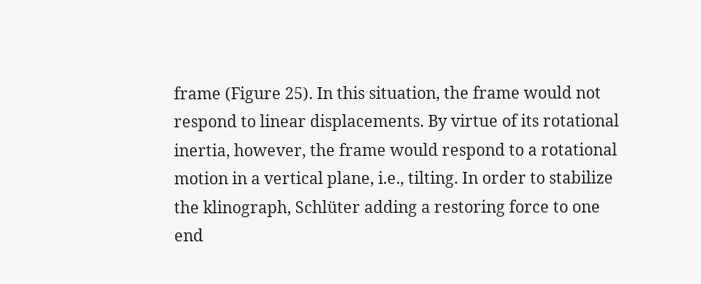frame (Figure 25). In this situation, the frame would not respond to linear displacements. By virtue of its rotational inertia, however, the frame would respond to a rotational motion in a vertical plane, i.e., tilting. In order to stabilize the klinograph, Schlüter adding a restoring force to one end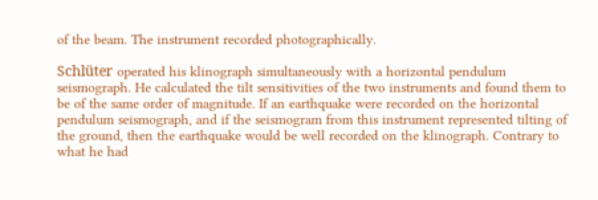of the beam. The instrument recorded photographically.

Schlüter operated his klinograph simultaneously with a horizontal pendulum seismograph. He calculated the tilt sensitivities of the two instruments and found them to be of the same order of magnitude. If an earthquake were recorded on the horizontal pendulum seismograph, and if the seismogram from this instrument represented tilting of the ground, then the earthquake would be well recorded on the klinograph. Contrary to what he had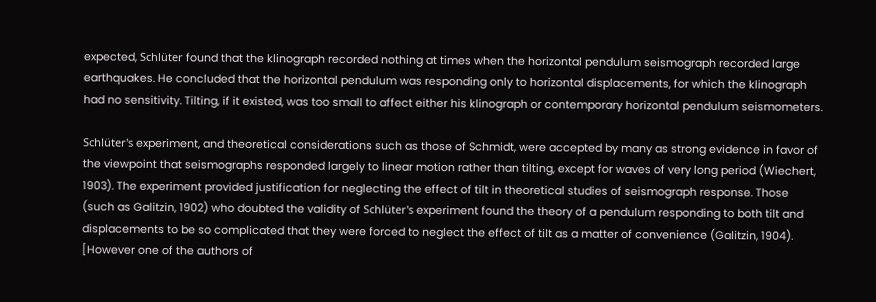expected, Schlüter found that the klinograph recorded nothing at times when the horizontal pendulum seismograph recorded large earthquakes. He concluded that the horizontal pendulum was responding only to horizontal displacements, for which the klinograph had no sensitivity. Tilting, if it existed, was too small to affect either his klinograph or contemporary horizontal pendulum seismometers.

Schlüter's experiment, and theoretical considerations such as those of Schmidt, were accepted by many as strong evidence in favor of the viewpoint that seismographs responded largely to linear motion rather than tilting, except for waves of very long period (Wiechert, 1903). The experiment provided justification for neglecting the effect of tilt in theoretical studies of seismograph response. Those (such as Galitzin, 1902) who doubted the validity of Schlüter's experiment found the theory of a pendulum responding to both tilt and displacements to be so complicated that they were forced to neglect the effect of tilt as a matter of convenience (Galitzin, 1904). [However one of the authors of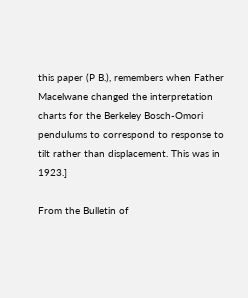this paper (P B.), remembers when Father Macelwane changed the interpretation charts for the Berkeley Bosch-Omori pendulums to correspond to response to tilt rather than displacement. This was in 1923.]

From the Bulletin of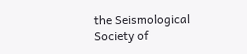the Seismological Society of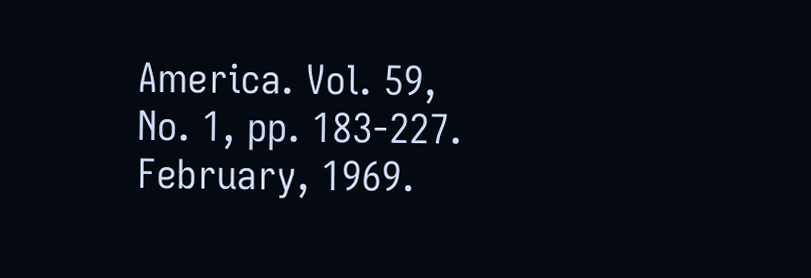America. Vol. 59, No. 1, pp. 183-227. February, 1969.